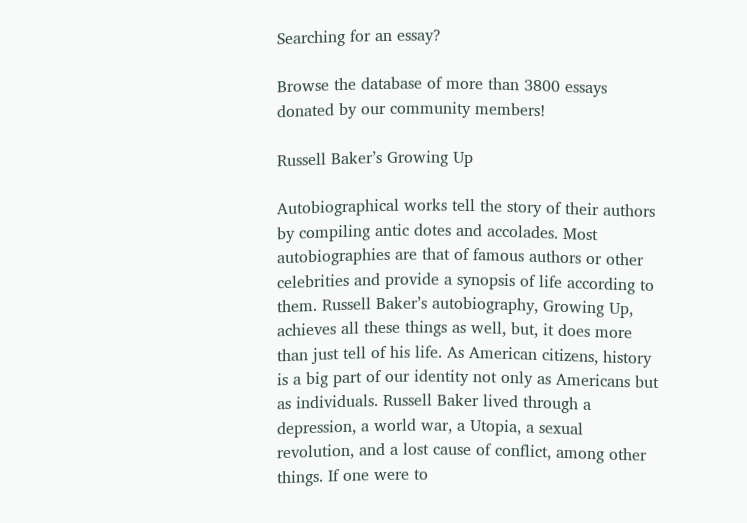Searching for an essay?

Browse the database of more than 3800 essays donated by our community members!

Russell Baker’s Growing Up

Autobiographical works tell the story of their authors by compiling antic dotes and accolades. Most autobiographies are that of famous authors or other celebrities and provide a synopsis of life according to them. Russell Baker’s autobiography, Growing Up, achieves all these things as well, but, it does more than just tell of his life. As American citizens, history is a big part of our identity not only as Americans but as individuals. Russell Baker lived through a depression, a world war, a Utopia, a sexual revolution, and a lost cause of conflict, among other things. If one were to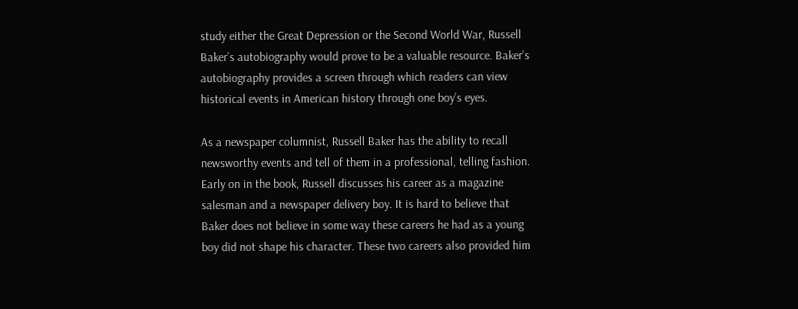study either the Great Depression or the Second World War, Russell Baker’s autobiography would prove to be a valuable resource. Baker’s autobiography provides a screen through which readers can view historical events in American history through one boy’s eyes.

As a newspaper columnist, Russell Baker has the ability to recall newsworthy events and tell of them in a professional, telling fashion. Early on in the book, Russell discusses his career as a magazine salesman and a newspaper delivery boy. It is hard to believe that Baker does not believe in some way these careers he had as a young boy did not shape his character. These two careers also provided him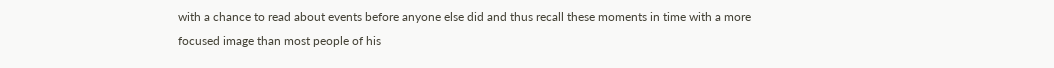with a chance to read about events before anyone else did and thus recall these moments in time with a more focused image than most people of his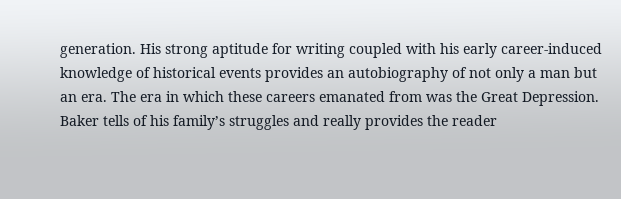generation. His strong aptitude for writing coupled with his early career-induced knowledge of historical events provides an autobiography of not only a man but an era. The era in which these careers emanated from was the Great Depression. Baker tells of his family’s struggles and really provides the reader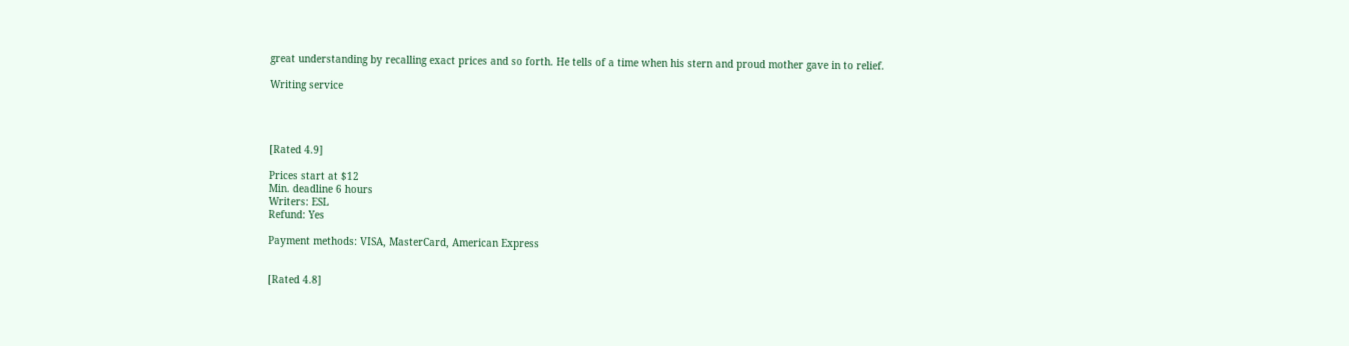great understanding by recalling exact prices and so forth. He tells of a time when his stern and proud mother gave in to relief.

Writing service




[Rated 4.9]

Prices start at $12
Min. deadline 6 hours
Writers: ESL
Refund: Yes

Payment methods: VISA, MasterCard, American Express


[Rated 4.8]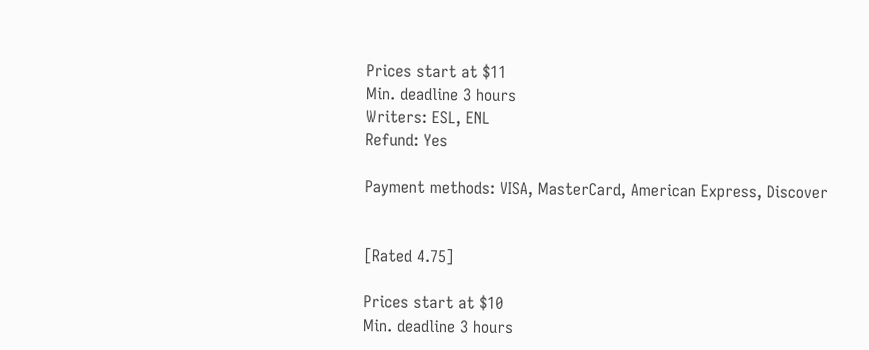Prices start at $11
Min. deadline 3 hours
Writers: ESL, ENL
Refund: Yes

Payment methods: VISA, MasterCard, American Express, Discover


[Rated 4.75]

Prices start at $10
Min. deadline 3 hours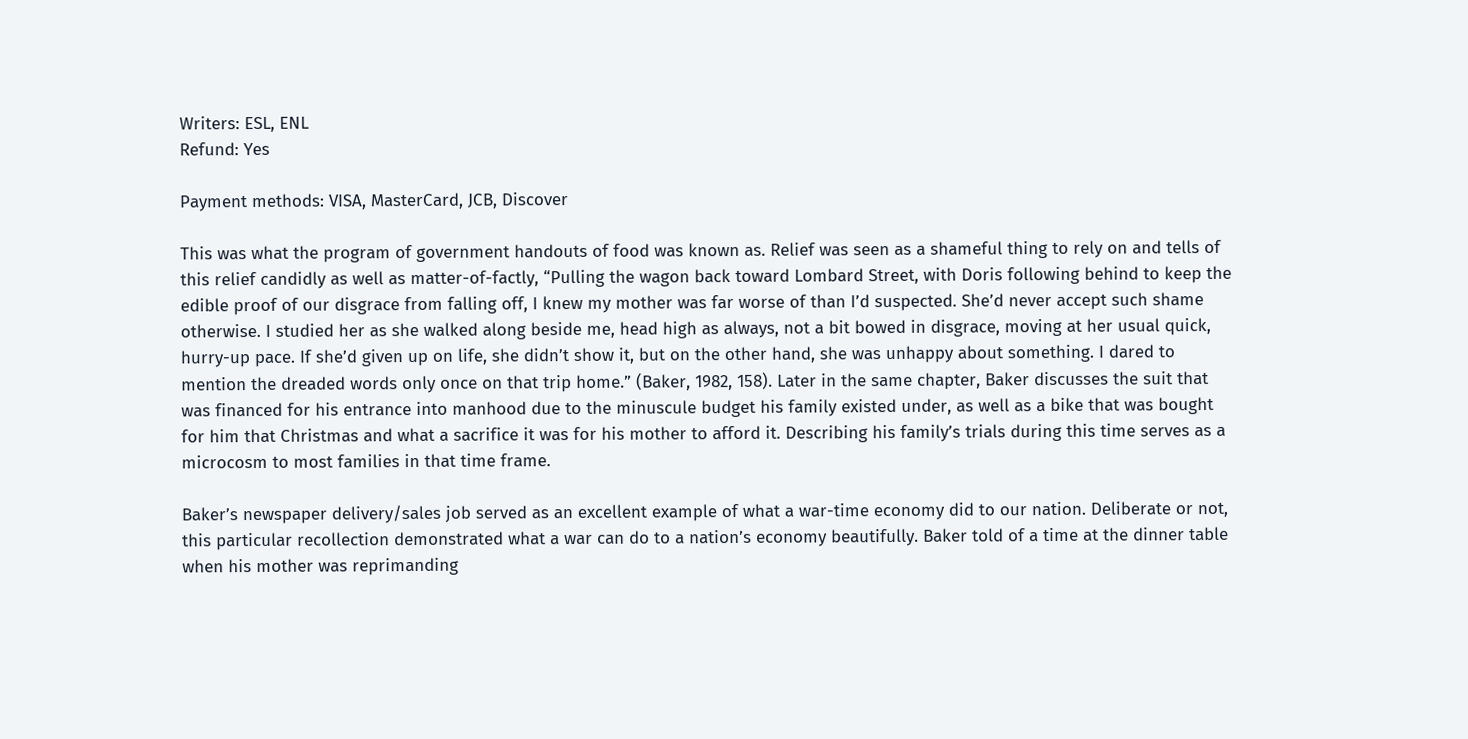Writers: ESL, ENL
Refund: Yes

Payment methods: VISA, MasterCard, JCB, Discover

This was what the program of government handouts of food was known as. Relief was seen as a shameful thing to rely on and tells of this relief candidly as well as matter-of-factly, “Pulling the wagon back toward Lombard Street, with Doris following behind to keep the edible proof of our disgrace from falling off, I knew my mother was far worse of than I’d suspected. She’d never accept such shame otherwise. I studied her as she walked along beside me, head high as always, not a bit bowed in disgrace, moving at her usual quick, hurry-up pace. If she’d given up on life, she didn’t show it, but on the other hand, she was unhappy about something. I dared to mention the dreaded words only once on that trip home.” (Baker, 1982, 158). Later in the same chapter, Baker discusses the suit that was financed for his entrance into manhood due to the minuscule budget his family existed under, as well as a bike that was bought for him that Christmas and what a sacrifice it was for his mother to afford it. Describing his family’s trials during this time serves as a microcosm to most families in that time frame.

Baker’s newspaper delivery/sales job served as an excellent example of what a war-time economy did to our nation. Deliberate or not, this particular recollection demonstrated what a war can do to a nation’s economy beautifully. Baker told of a time at the dinner table when his mother was reprimanding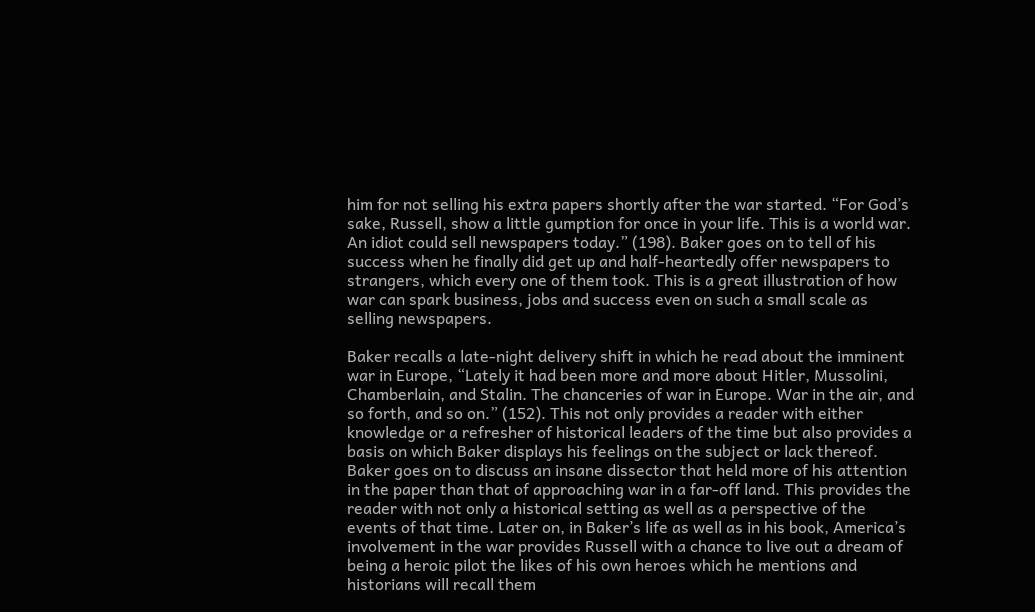him for not selling his extra papers shortly after the war started. “For God’s sake, Russell, show a little gumption for once in your life. This is a world war. An idiot could sell newspapers today.” (198). Baker goes on to tell of his success when he finally did get up and half-heartedly offer newspapers to strangers, which every one of them took. This is a great illustration of how war can spark business, jobs and success even on such a small scale as selling newspapers.

Baker recalls a late-night delivery shift in which he read about the imminent war in Europe, “Lately it had been more and more about Hitler, Mussolini, Chamberlain, and Stalin. The chanceries of war in Europe. War in the air, and so forth, and so on.” (152). This not only provides a reader with either knowledge or a refresher of historical leaders of the time but also provides a basis on which Baker displays his feelings on the subject or lack thereof. Baker goes on to discuss an insane dissector that held more of his attention in the paper than that of approaching war in a far-off land. This provides the reader with not only a historical setting as well as a perspective of the events of that time. Later on, in Baker’s life as well as in his book, America’s involvement in the war provides Russell with a chance to live out a dream of being a heroic pilot the likes of his own heroes which he mentions and historians will recall them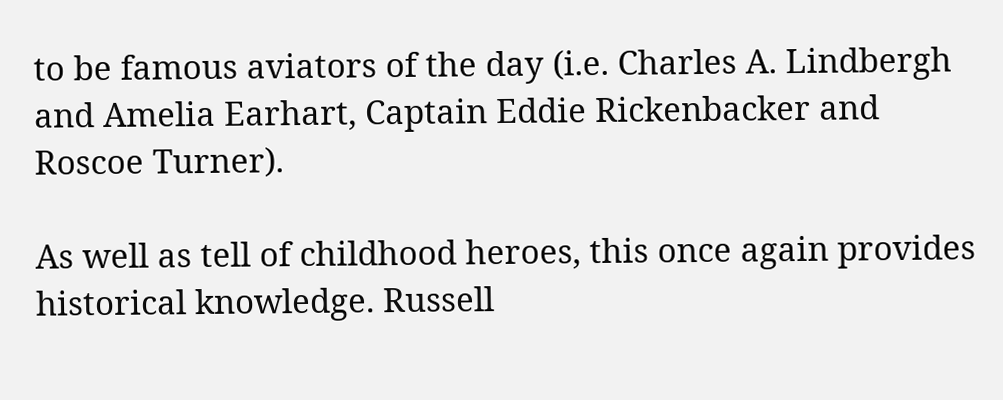to be famous aviators of the day (i.e. Charles A. Lindbergh and Amelia Earhart, Captain Eddie Rickenbacker and Roscoe Turner).

As well as tell of childhood heroes, this once again provides historical knowledge. Russell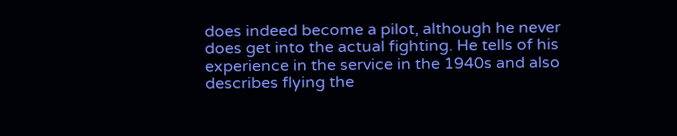does indeed become a pilot, although he never does get into the actual fighting. He tells of his experience in the service in the 1940s and also describes flying the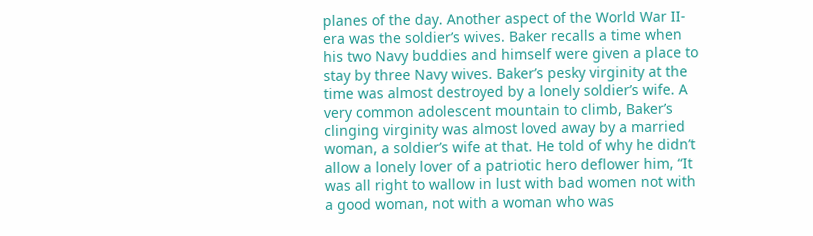planes of the day. Another aspect of the World War II-era was the soldier’s wives. Baker recalls a time when his two Navy buddies and himself were given a place to stay by three Navy wives. Baker’s pesky virginity at the time was almost destroyed by a lonely soldier’s wife. A very common adolescent mountain to climb, Baker’s clinging virginity was almost loved away by a married woman, a soldier’s wife at that. He told of why he didn’t allow a lonely lover of a patriotic hero deflower him, “It was all right to wallow in lust with bad women not with a good woman, not with a woman who was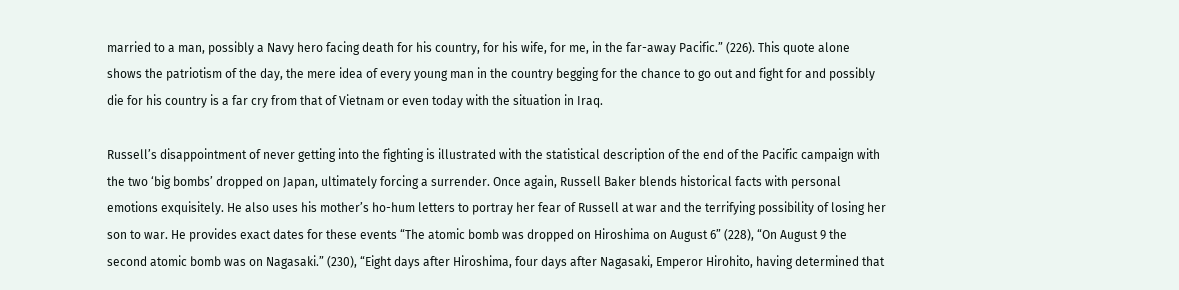married to a man, possibly a Navy hero facing death for his country, for his wife, for me, in the far-away Pacific.” (226). This quote alone shows the patriotism of the day, the mere idea of every young man in the country begging for the chance to go out and fight for and possibly die for his country is a far cry from that of Vietnam or even today with the situation in Iraq.

Russell’s disappointment of never getting into the fighting is illustrated with the statistical description of the end of the Pacific campaign with the two ‘big bombs’ dropped on Japan, ultimately forcing a surrender. Once again, Russell Baker blends historical facts with personal emotions exquisitely. He also uses his mother’s ho-hum letters to portray her fear of Russell at war and the terrifying possibility of losing her son to war. He provides exact dates for these events “The atomic bomb was dropped on Hiroshima on August 6” (228), “On August 9 the second atomic bomb was on Nagasaki.” (230), “Eight days after Hiroshima, four days after Nagasaki, Emperor Hirohito, having determined that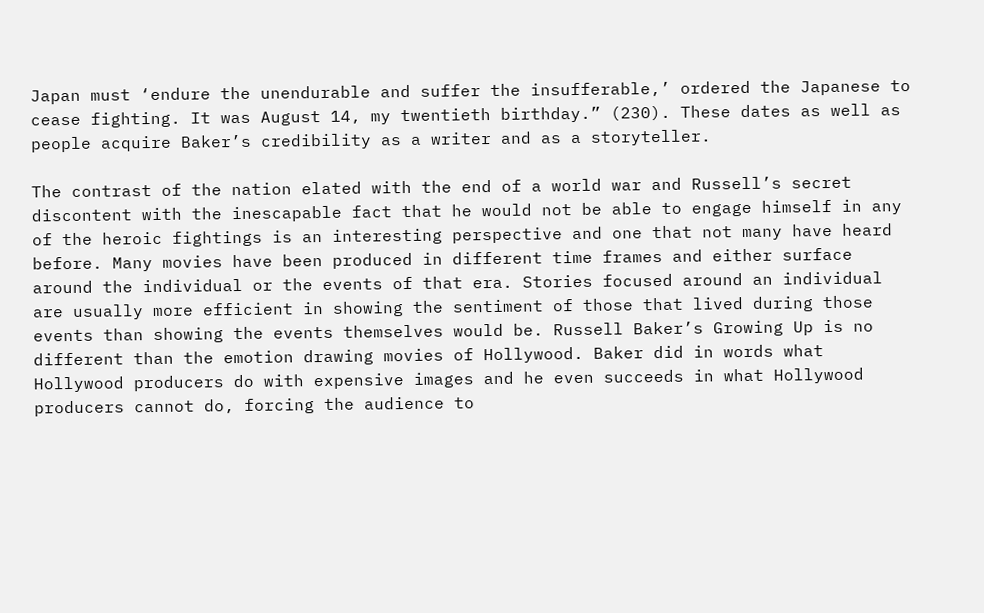Japan must ‘endure the unendurable and suffer the insufferable,’ ordered the Japanese to cease fighting. It was August 14, my twentieth birthday.” (230). These dates as well as people acquire Baker’s credibility as a writer and as a storyteller.

The contrast of the nation elated with the end of a world war and Russell’s secret discontent with the inescapable fact that he would not be able to engage himself in any of the heroic fightings is an interesting perspective and one that not many have heard before. Many movies have been produced in different time frames and either surface around the individual or the events of that era. Stories focused around an individual are usually more efficient in showing the sentiment of those that lived during those events than showing the events themselves would be. Russell Baker’s Growing Up is no different than the emotion drawing movies of Hollywood. Baker did in words what Hollywood producers do with expensive images and he even succeeds in what Hollywood producers cannot do, forcing the audience to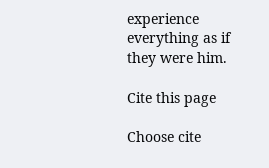experience everything as if they were him.

Cite this page

Choose cite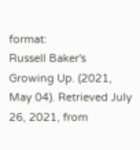format:
Russell Baker's Growing Up. (2021, May 04). Retrieved July 26, 2021, from